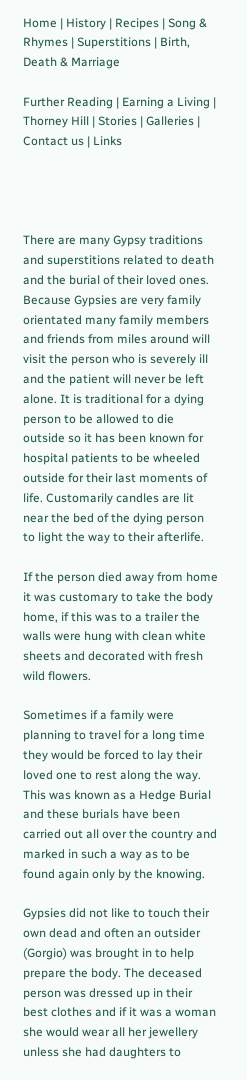Home | History | Recipes | Song & Rhymes | Superstitions | Birth, Death & Marriage

Further Reading | Earning a Living | Thorney Hill | Stories | Galleries | Contact us | Links




There are many Gypsy traditions and superstitions related to death and the burial of their loved ones. Because Gypsies are very family orientated many family members and friends from miles around will visit the person who is severely ill and the patient will never be left alone. It is traditional for a dying person to be allowed to die outside so it has been known for hospital patients to be wheeled outside for their last moments of life. Customarily candles are lit near the bed of the dying person to light the way to their afterlife.

If the person died away from home it was customary to take the body home, if this was to a trailer the walls were hung with clean white sheets and decorated with fresh wild flowers.

Sometimes if a family were planning to travel for a long time they would be forced to lay their loved one to rest along the way. This was known as a Hedge Burial and these burials have been carried out all over the country and marked in such a way as to be found again only by the knowing.

Gypsies did not like to touch their own dead and often an outsider (Gorgio) was brought in to help prepare the body. The deceased person was dressed up in their best clothes and if it was a woman she would wear all her jewellery unless she had daughters to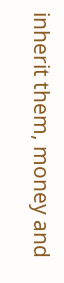inherit them, money and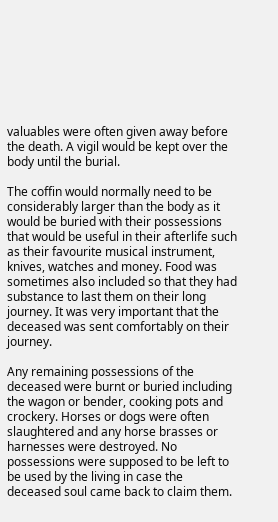valuables were often given away before the death. A vigil would be kept over the body until the burial.

The coffin would normally need to be considerably larger than the body as it would be buried with their possessions that would be useful in their afterlife such as their favourite musical instrument, knives, watches and money. Food was sometimes also included so that they had substance to last them on their long journey. It was very important that the deceased was sent comfortably on their journey.

Any remaining possessions of the deceased were burnt or buried including the wagon or bender, cooking pots and crockery. Horses or dogs were often slaughtered and any horse brasses or harnesses were destroyed. No possessions were supposed to be left to be used by the living in case the deceased soul came back to claim them.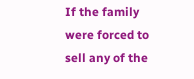If the family were forced to sell any of the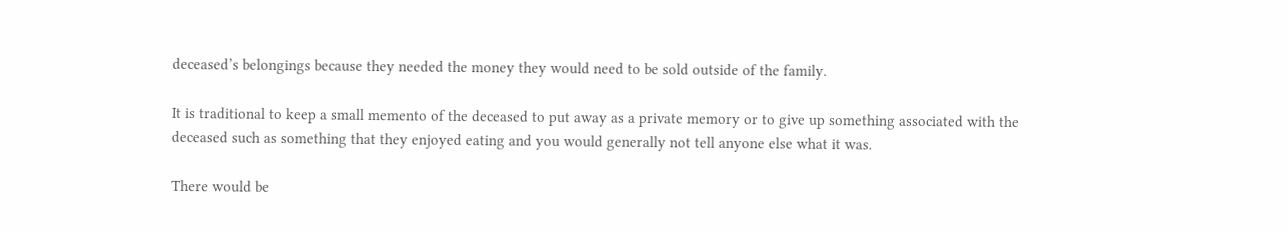deceased’s belongings because they needed the money they would need to be sold outside of the family.

It is traditional to keep a small memento of the deceased to put away as a private memory or to give up something associated with the deceased such as something that they enjoyed eating and you would generally not tell anyone else what it was.

There would be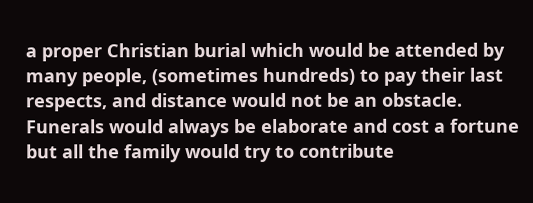a proper Christian burial which would be attended by many people, (sometimes hundreds) to pay their last respects, and distance would not be an obstacle. Funerals would always be elaborate and cost a fortune but all the family would try to contribute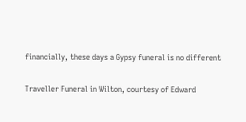financially, these days a Gypsy funeral is no different

Traveller Funeral in Wilton, courtesy of Edward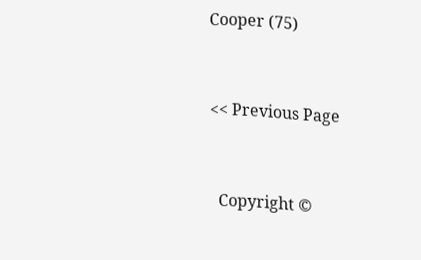Cooper (75)


<< Previous Page


  Copyright ©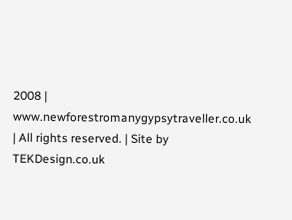2008 | www.newforestromanygypsytraveller.co.uk | All rights reserved. | Site by TEKDesign.co.uk